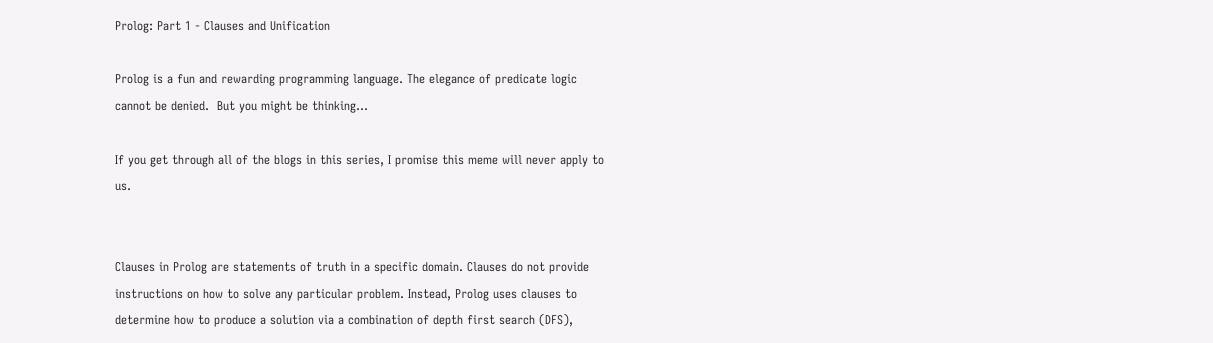Prolog: Part 1 - Clauses and Unification

Prolog is a fun and rewarding programming language. The elegance of predicate logic cannot be denied.  But you might be thinking…

If you get through all of the blogs in this series, I promise this meme will never apply to us.


Clauses in Prolog are statements of truth in a specific domain. Clauses do not provide instructions on how to solve any particular problem. Instead, Prolog uses clauses to determine how to produce a solution via a combination of depth first search (DFS),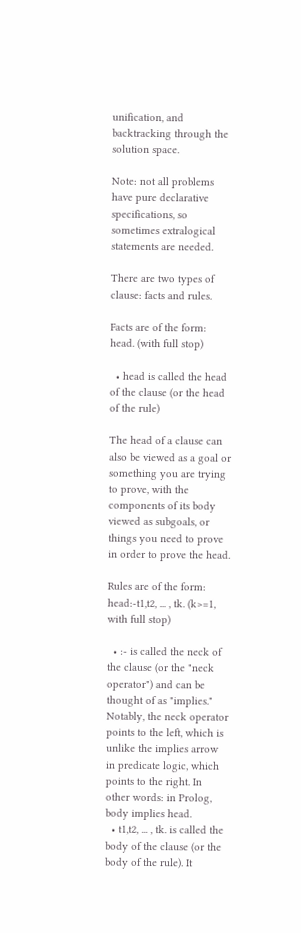unification, and backtracking through the solution space.

Note: not all problems have pure declarative specifications, so sometimes extralogical statements are needed.

There are two types of clause: facts and rules.

Facts are of the form: head. (with full stop)

  • head is called the head of the clause (or the head of the rule)

The head of a clause can also be viewed as a goal or something you are trying to prove, with the components of its body viewed as subgoals, or things you need to prove in order to prove the head.

Rules are of the form: head:-t1,t2, ... , tk. (k>=1, with full stop)

  • :- is called the neck of the clause (or the "neck operator") and can be thought of as "implies." Notably, the neck operator points to the left, which is unlike the implies arrow in predicate logic, which points to the right. In other words: in Prolog, body implies head.
  • t1,t2, ... , tk. is called the body of the clause (or the body of the rule). It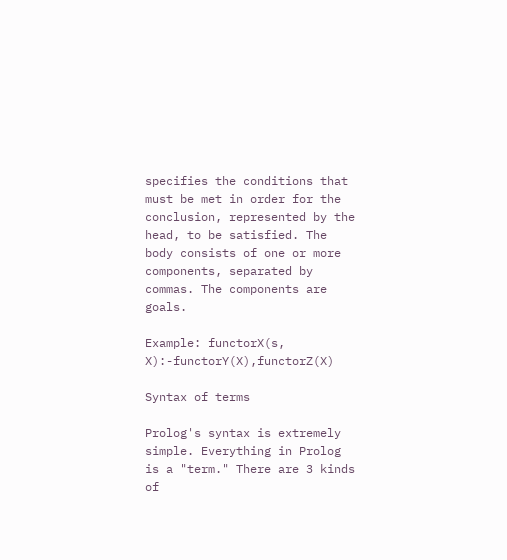specifies the conditions that must be met in order for the conclusion, represented by the head, to be satisfied. The body consists of one or more components, separated by commas. The components are goals.

Example: functorX(s, X):-functorY(X),functorZ(X)

Syntax of terms

Prolog's syntax is extremely simple. Everything in Prolog is a "term." There are 3 kinds of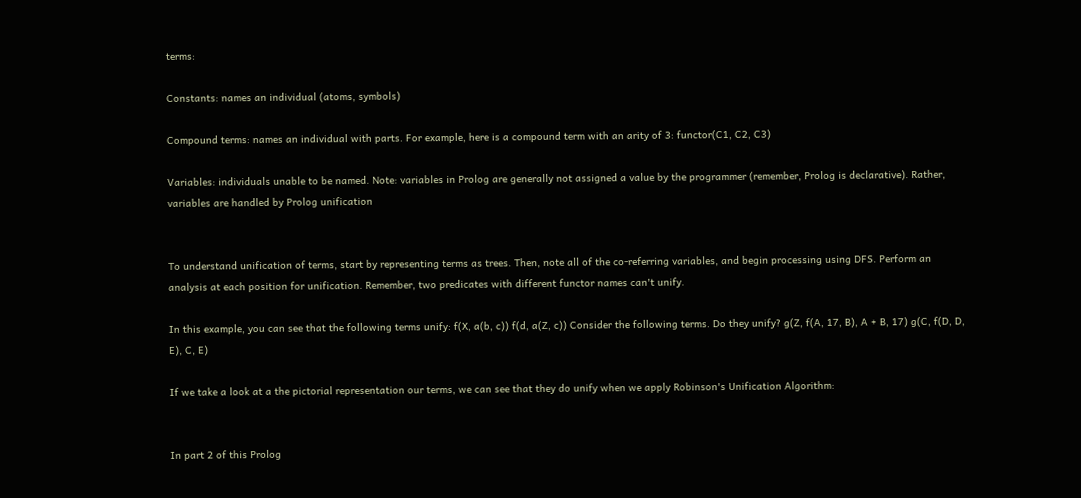terms:

Constants: names an individual (atoms, symbols)

Compound terms: names an individual with parts. For example, here is a compound term with an arity of 3: functor(C1, C2, C3)

Variables: individuals unable to be named. Note: variables in Prolog are generally not assigned a value by the programmer (remember, Prolog is declarative). Rather, variables are handled by Prolog unification


To understand unification of terms, start by representing terms as trees. Then, note all of the co-referring variables, and begin processing using DFS. Perform an analysis at each position for unification. Remember, two predicates with different functor names can't unify.

In this example, you can see that the following terms unify: f(X, a(b, c)) f(d, a(Z, c)) Consider the following terms. Do they unify? g(Z, f(A, 17, B), A + B, 17) g(C, f(D, D, E), C, E)

If we take a look at a the pictorial representation our terms, we can see that they do unify when we apply Robinson's Unification Algorithm:


In part 2 of this Prolog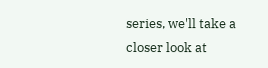series, we'll take a closer look at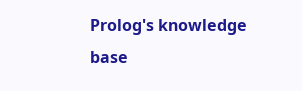Prolog's knowledge base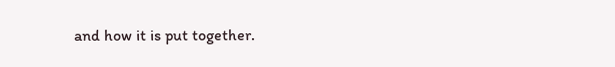and how it is put together.